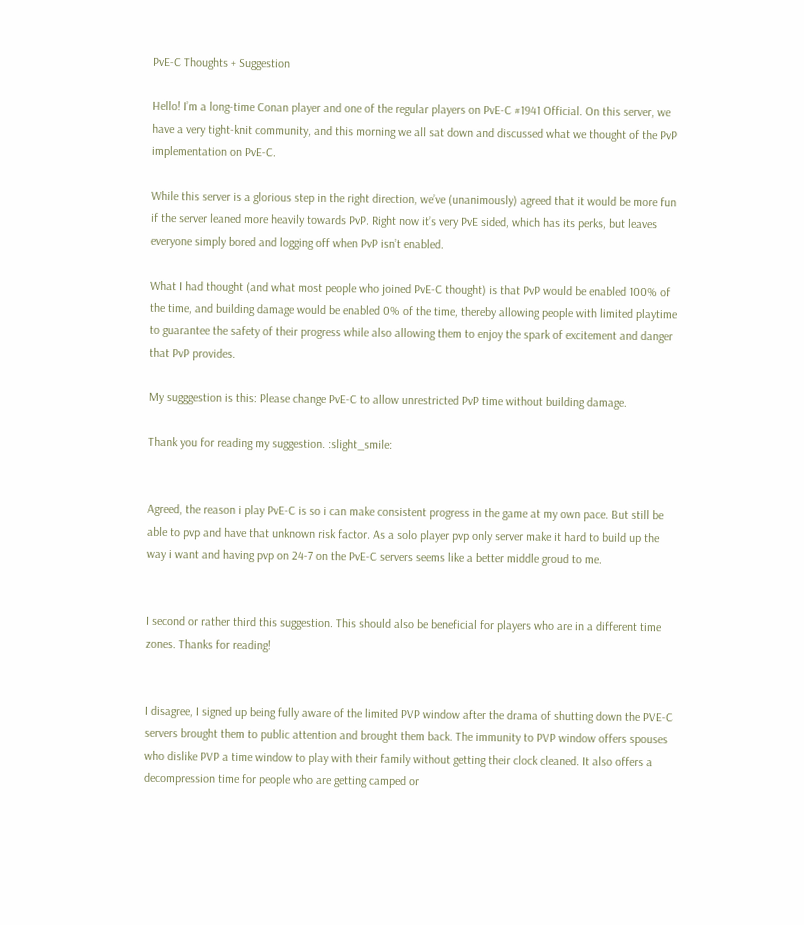PvE-C Thoughts + Suggestion

Hello! I’m a long-time Conan player and one of the regular players on PvE-C #1941 Official. On this server, we have a very tight-knit community, and this morning we all sat down and discussed what we thought of the PvP implementation on PvE-C.

While this server is a glorious step in the right direction, we’ve (unanimously) agreed that it would be more fun if the server leaned more heavily towards PvP. Right now it’s very PvE sided, which has its perks, but leaves everyone simply bored and logging off when PvP isn’t enabled.

What I had thought (and what most people who joined PvE-C thought) is that PvP would be enabled 100% of the time, and building damage would be enabled 0% of the time, thereby allowing people with limited playtime to guarantee the safety of their progress while also allowing them to enjoy the spark of excitement and danger that PvP provides.

My sugggestion is this: Please change PvE-C to allow unrestricted PvP time without building damage.

Thank you for reading my suggestion. :slight_smile:


Agreed, the reason i play PvE-C is so i can make consistent progress in the game at my own pace. But still be able to pvp and have that unknown risk factor. As a solo player pvp only server make it hard to build up the way i want and having pvp on 24-7 on the PvE-C servers seems like a better middle groud to me.


I second or rather third this suggestion. This should also be beneficial for players who are in a different time zones. Thanks for reading!


I disagree, I signed up being fully aware of the limited PVP window after the drama of shutting down the PVE-C servers brought them to public attention and brought them back. The immunity to PVP window offers spouses who dislike PVP a time window to play with their family without getting their clock cleaned. It also offers a decompression time for people who are getting camped or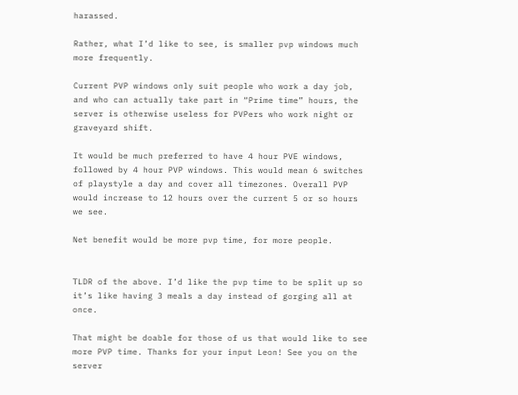harassed.

Rather, what I’d like to see, is smaller pvp windows much more frequently.

Current PVP windows only suit people who work a day job, and who can actually take part in “Prime time” hours, the server is otherwise useless for PVPers who work night or graveyard shift.

It would be much preferred to have 4 hour PVE windows, followed by 4 hour PVP windows. This would mean 6 switches of playstyle a day and cover all timezones. Overall PVP would increase to 12 hours over the current 5 or so hours we see.

Net benefit would be more pvp time, for more people.


TLDR of the above. I’d like the pvp time to be split up so it’s like having 3 meals a day instead of gorging all at once.

That might be doable for those of us that would like to see more PVP time. Thanks for your input Leon! See you on the server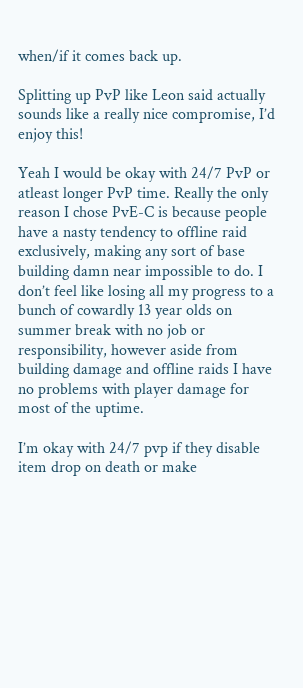when/if it comes back up.

Splitting up PvP like Leon said actually sounds like a really nice compromise, I’d enjoy this!

Yeah I would be okay with 24/7 PvP or atleast longer PvP time. Really the only reason I chose PvE-C is because people have a nasty tendency to offline raid exclusively, making any sort of base building damn near impossible to do. I don’t feel like losing all my progress to a bunch of cowardly 13 year olds on summer break with no job or responsibility, however aside from building damage and offline raids I have no problems with player damage for most of the uptime.

I’m okay with 24/7 pvp if they disable item drop on death or make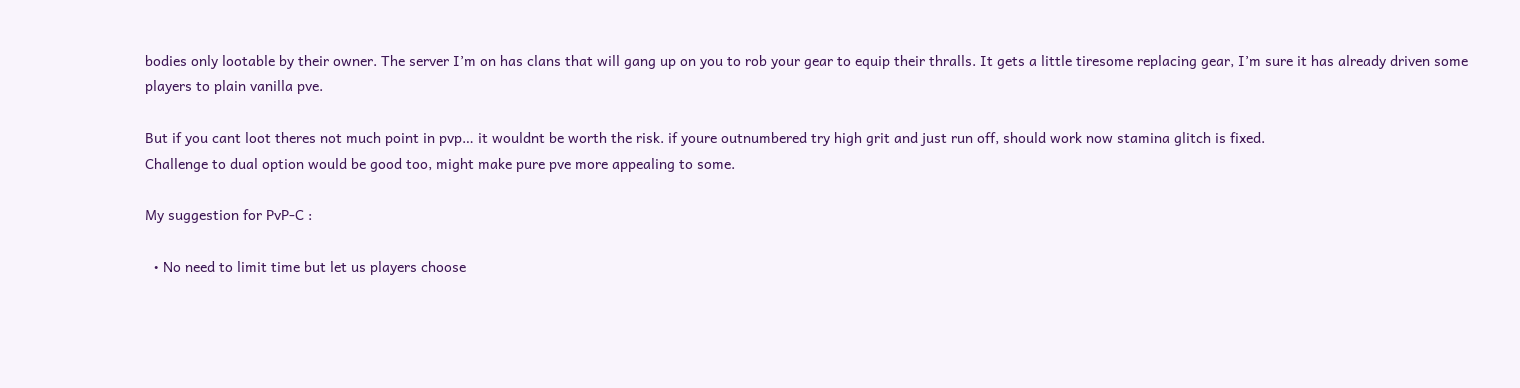bodies only lootable by their owner. The server I’m on has clans that will gang up on you to rob your gear to equip their thralls. It gets a little tiresome replacing gear, I’m sure it has already driven some players to plain vanilla pve.

But if you cant loot theres not much point in pvp… it wouldnt be worth the risk. if youre outnumbered try high grit and just run off, should work now stamina glitch is fixed.
Challenge to dual option would be good too, might make pure pve more appealing to some.

My suggestion for PvP-C :

  • No need to limit time but let us players choose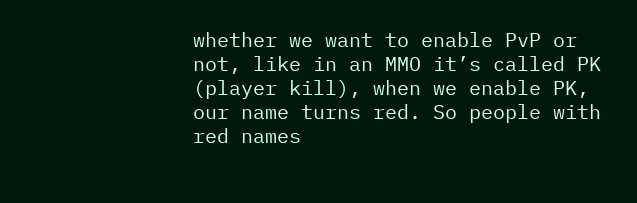whether we want to enable PvP or not, like in an MMO it’s called PK (player kill), when we enable PK, our name turns red. So people with red names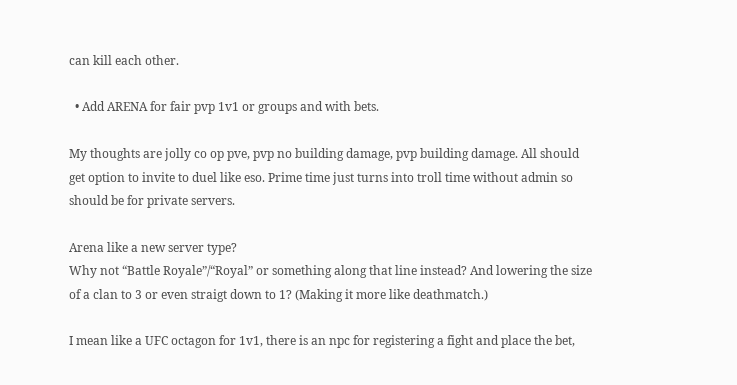can kill each other.

  • Add ARENA for fair pvp 1v1 or groups and with bets.

My thoughts are jolly co op pve, pvp no building damage, pvp building damage. All should get option to invite to duel like eso. Prime time just turns into troll time without admin so should be for private servers.

Arena like a new server type?
Why not “Battle Royale”/“Royal” or something along that line instead? And lowering the size of a clan to 3 or even straigt down to 1? (Making it more like deathmatch.)

I mean like a UFC octagon for 1v1, there is an npc for registering a fight and place the bet,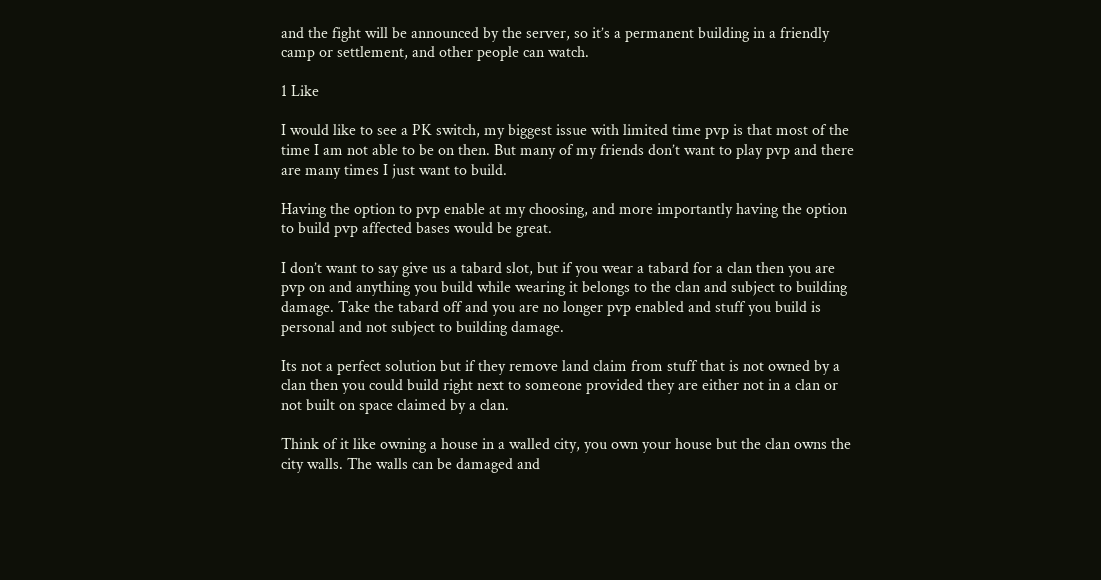and the fight will be announced by the server, so it’s a permanent building in a friendly camp or settlement, and other people can watch.

1 Like

I would like to see a PK switch, my biggest issue with limited time pvp is that most of the time I am not able to be on then. But many of my friends don’t want to play pvp and there are many times I just want to build.

Having the option to pvp enable at my choosing, and more importantly having the option to build pvp affected bases would be great.

I don’t want to say give us a tabard slot, but if you wear a tabard for a clan then you are pvp on and anything you build while wearing it belongs to the clan and subject to building damage. Take the tabard off and you are no longer pvp enabled and stuff you build is personal and not subject to building damage.

Its not a perfect solution but if they remove land claim from stuff that is not owned by a clan then you could build right next to someone provided they are either not in a clan or not built on space claimed by a clan.

Think of it like owning a house in a walled city, you own your house but the clan owns the city walls. The walls can be damaged and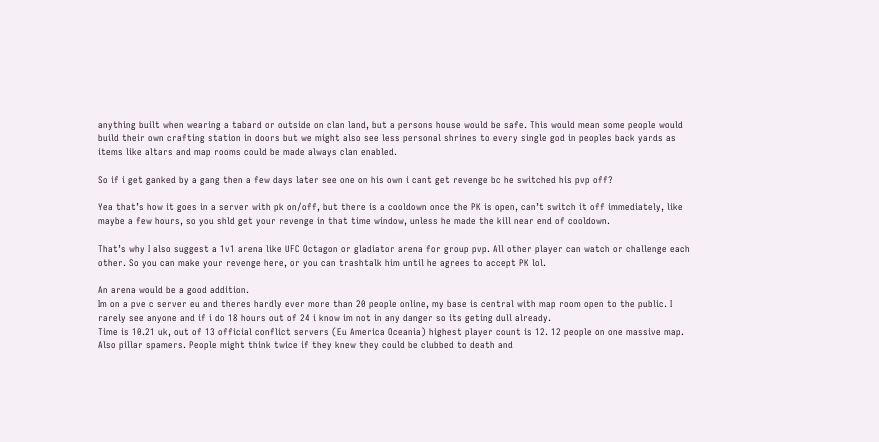anything built when wearing a tabard or outside on clan land, but a persons house would be safe. This would mean some people would build their own crafting station in doors but we might also see less personal shrines to every single god in peoples back yards as items like altars and map rooms could be made always clan enabled.

So if i get ganked by a gang then a few days later see one on his own i cant get revenge bc he switched his pvp off?

Yea that’s how it goes in a server with pk on/off, but there is a cooldown once the PK is open, can’t switch it off immediately, like maybe a few hours, so you shld get your revenge in that time window, unless he made the kill near end of cooldown.

That’s why I also suggest a 1v1 arena like UFC Octagon or gladiator arena for group pvp. All other player can watch or challenge each other. So you can make your revenge here, or you can trashtalk him until he agrees to accept PK lol.

An arena would be a good addition.
Im on a pve c server eu and theres hardly ever more than 20 people online, my base is central with map room open to the public. I rarely see anyone and if i do 18 hours out of 24 i know im not in any danger so its geting dull already.
Time is 10.21 uk, out of 13 official conflict servers (Eu America Oceania) highest player count is 12. 12 people on one massive map.
Also pillar spamers. People might think twice if they knew they could be clubbed to death and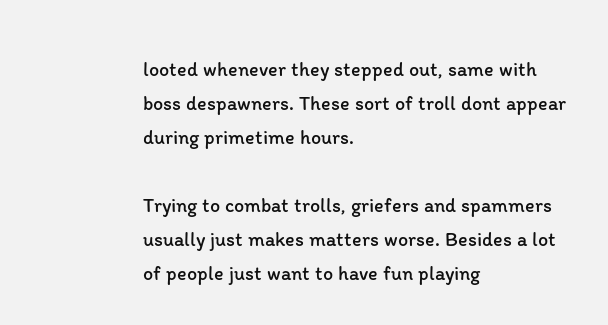looted whenever they stepped out, same with boss despawners. These sort of troll dont appear during primetime hours.

Trying to combat trolls, griefers and spammers usually just makes matters worse. Besides a lot of people just want to have fun playing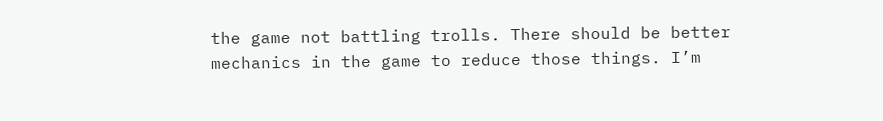the game not battling trolls. There should be better mechanics in the game to reduce those things. I’m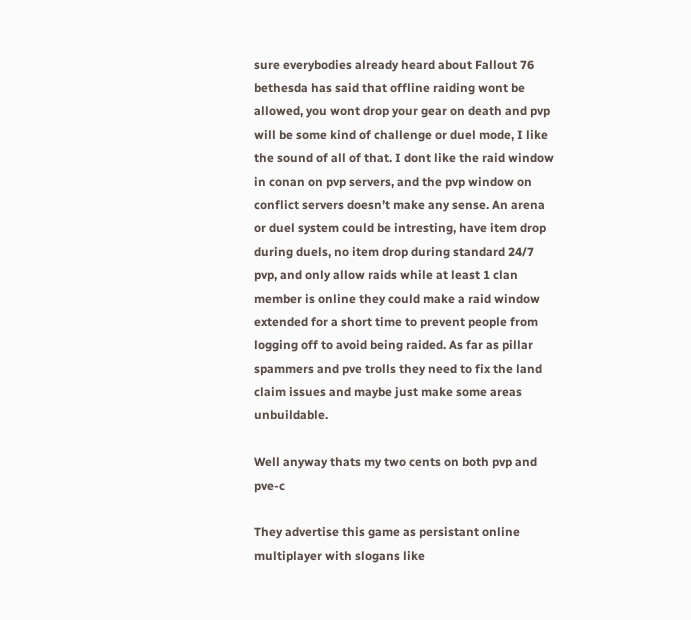sure everybodies already heard about Fallout 76 bethesda has said that offline raiding wont be allowed, you wont drop your gear on death and pvp will be some kind of challenge or duel mode, I like the sound of all of that. I dont like the raid window in conan on pvp servers, and the pvp window on conflict servers doesn’t make any sense. An arena or duel system could be intresting, have item drop during duels, no item drop during standard 24/7 pvp, and only allow raids while at least 1 clan member is online they could make a raid window extended for a short time to prevent people from logging off to avoid being raided. As far as pillar spammers and pve trolls they need to fix the land claim issues and maybe just make some areas unbuildable.

Well anyway thats my two cents on both pvp and pve-c

They advertise this game as persistant online multiplayer with slogans like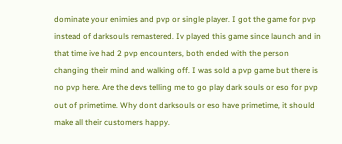dominate your enimies and pvp or single player. I got the game for pvp instead of darksouls remastered. Iv played this game since launch and in that time ive had 2 pvp encounters, both ended with the person changing their mind and walking off. I was sold a pvp game but there is no pvp here. Are the devs telling me to go play dark souls or eso for pvp out of primetime. Why dont darksouls or eso have primetime, it should make all their customers happy.